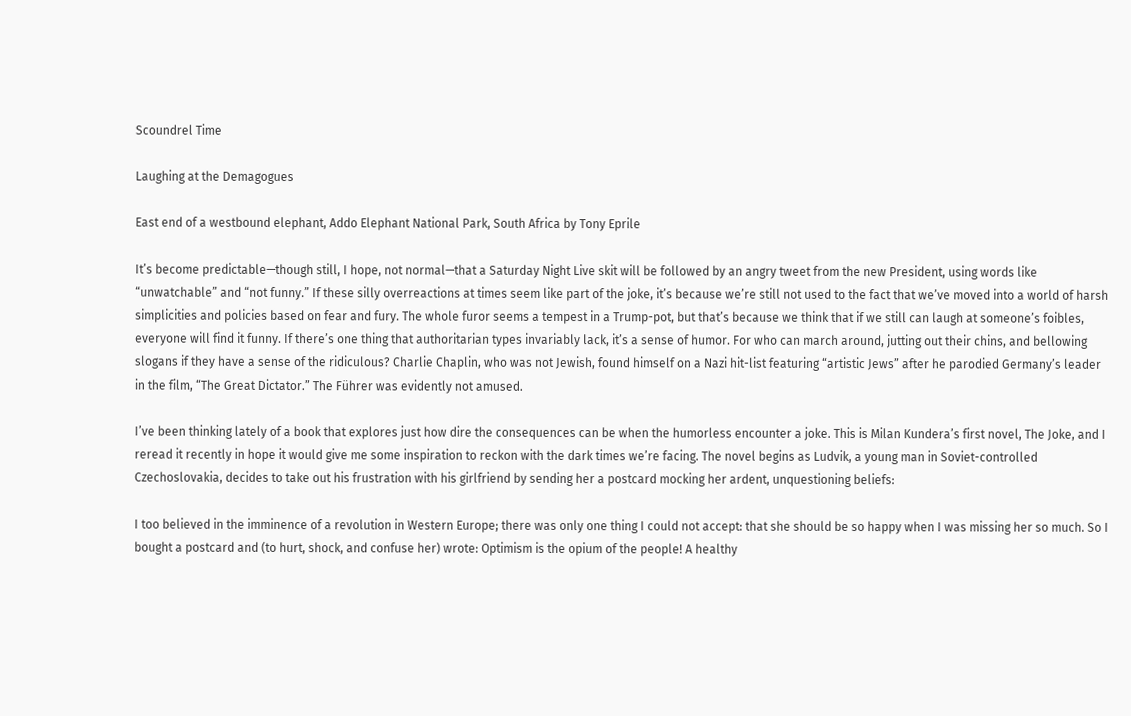Scoundrel Time

Laughing at the Demagogues

East end of a westbound elephant, Addo Elephant National Park, South Africa by Tony Eprile

It’s become predictable—though still, I hope, not normal—that a Saturday Night Live skit will be followed by an angry tweet from the new President, using words like “unwatchable” and “not funny.” If these silly overreactions at times seem like part of the joke, it’s because we’re still not used to the fact that we’ve moved into a world of harsh simplicities and policies based on fear and fury. The whole furor seems a tempest in a Trump-pot, but that’s because we think that if we still can laugh at someone’s foibles, everyone will find it funny. If there’s one thing that authoritarian types invariably lack, it’s a sense of humor. For who can march around, jutting out their chins, and bellowing slogans if they have a sense of the ridiculous? Charlie Chaplin, who was not Jewish, found himself on a Nazi hit-list featuring “artistic Jews” after he parodied Germany’s leader in the film, “The Great Dictator.” The Führer was evidently not amused.

I’ve been thinking lately of a book that explores just how dire the consequences can be when the humorless encounter a joke. This is Milan Kundera’s first novel, The Joke, and I reread it recently in hope it would give me some inspiration to reckon with the dark times we’re facing. The novel begins as Ludvik, a young man in Soviet-controlled Czechoslovakia, decides to take out his frustration with his girlfriend by sending her a postcard mocking her ardent, unquestioning beliefs:

I too believed in the imminence of a revolution in Western Europe; there was only one thing I could not accept: that she should be so happy when I was missing her so much. So I bought a postcard and (to hurt, shock, and confuse her) wrote: Optimism is the opium of the people! A healthy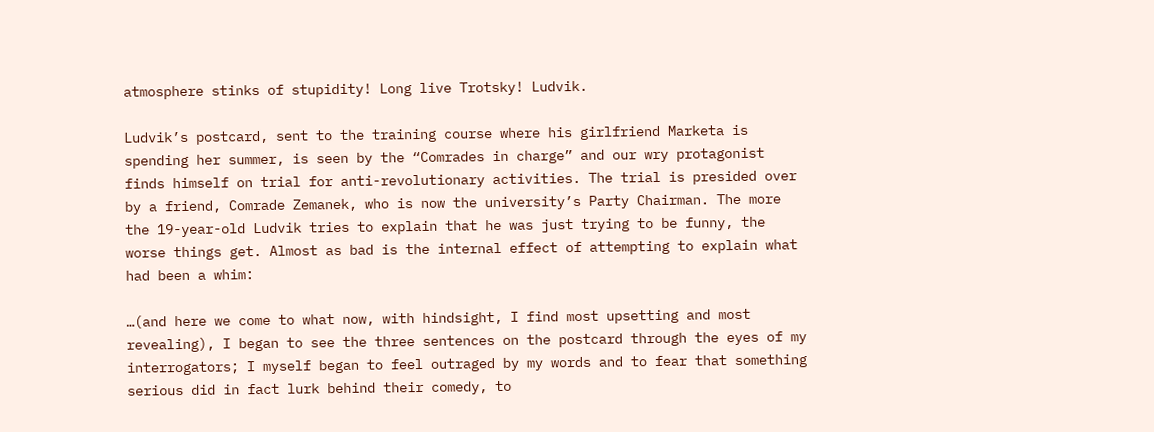atmosphere stinks of stupidity! Long live Trotsky! Ludvik.

Ludvik’s postcard, sent to the training course where his girlfriend Marketa is spending her summer, is seen by the “Comrades in charge” and our wry protagonist finds himself on trial for anti-revolutionary activities. The trial is presided over by a friend, Comrade Zemanek, who is now the university’s Party Chairman. The more the 19-year-old Ludvik tries to explain that he was just trying to be funny, the worse things get. Almost as bad is the internal effect of attempting to explain what had been a whim:

…(and here we come to what now, with hindsight, I find most upsetting and most revealing), I began to see the three sentences on the postcard through the eyes of my interrogators; I myself began to feel outraged by my words and to fear that something serious did in fact lurk behind their comedy, to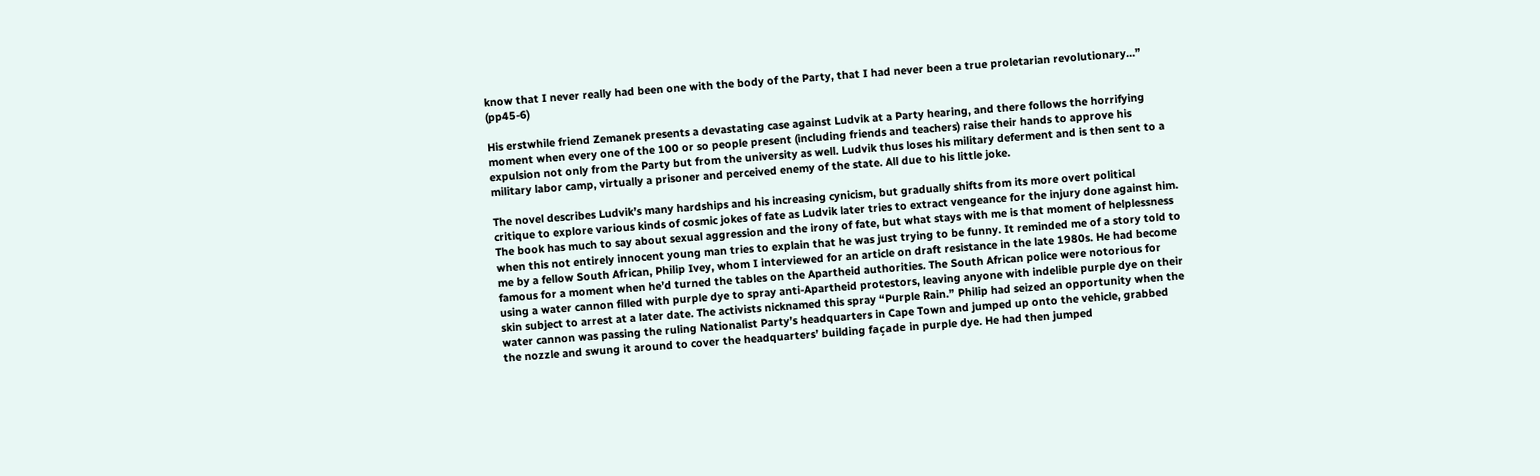know that I never really had been one with the body of the Party, that I had never been a true proletarian revolutionary…” (pp45-6)

His erstwhile friend Zemanek presents a devastating case against Ludvik at a Party hearing, and there follows the horrifying moment when every one of the 100 or so people present (including friends and teachers) raise their hands to approve his expulsion not only from the Party but from the university as well. Ludvik thus loses his military deferment and is then sent to a military labor camp, virtually a prisoner and perceived enemy of the state. All due to his little joke.

The novel describes Ludvik’s many hardships and his increasing cynicism, but gradually shifts from its more overt political critique to explore various kinds of cosmic jokes of fate as Ludvik later tries to extract vengeance for the injury done against him. The book has much to say about sexual aggression and the irony of fate, but what stays with me is that moment of helplessness when this not entirely innocent young man tries to explain that he was just trying to be funny. It reminded me of a story told to me by a fellow South African, Philip Ivey, whom I interviewed for an article on draft resistance in the late 1980s. He had become famous for a moment when he’d turned the tables on the Apartheid authorities. The South African police were notorious for using a water cannon filled with purple dye to spray anti-Apartheid protestors, leaving anyone with indelible purple dye on their skin subject to arrest at a later date. The activists nicknamed this spray “Purple Rain.” Philip had seized an opportunity when the water cannon was passing the ruling Nationalist Party’s headquarters in Cape Town and jumped up onto the vehicle, grabbed the nozzle and swung it around to cover the headquarters’ building façade in purple dye. He had then jumped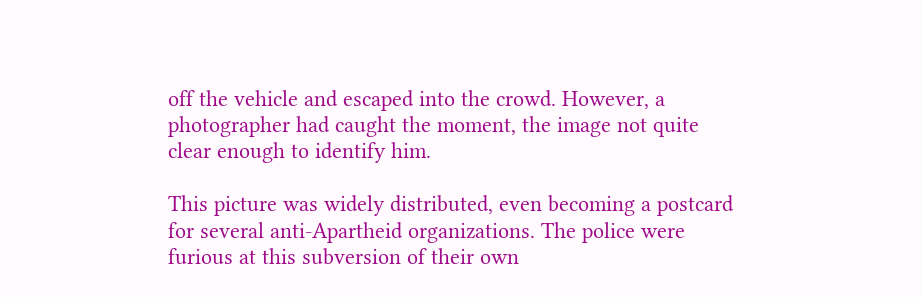off the vehicle and escaped into the crowd. However, a photographer had caught the moment, the image not quite clear enough to identify him.

This picture was widely distributed, even becoming a postcard for several anti-Apartheid organizations. The police were furious at this subversion of their own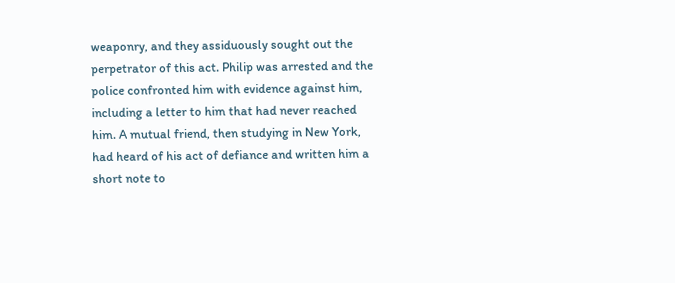weaponry, and they assiduously sought out the perpetrator of this act. Philip was arrested and the police confronted him with evidence against him, including a letter to him that had never reached him. A mutual friend, then studying in New York, had heard of his act of defiance and written him a short note to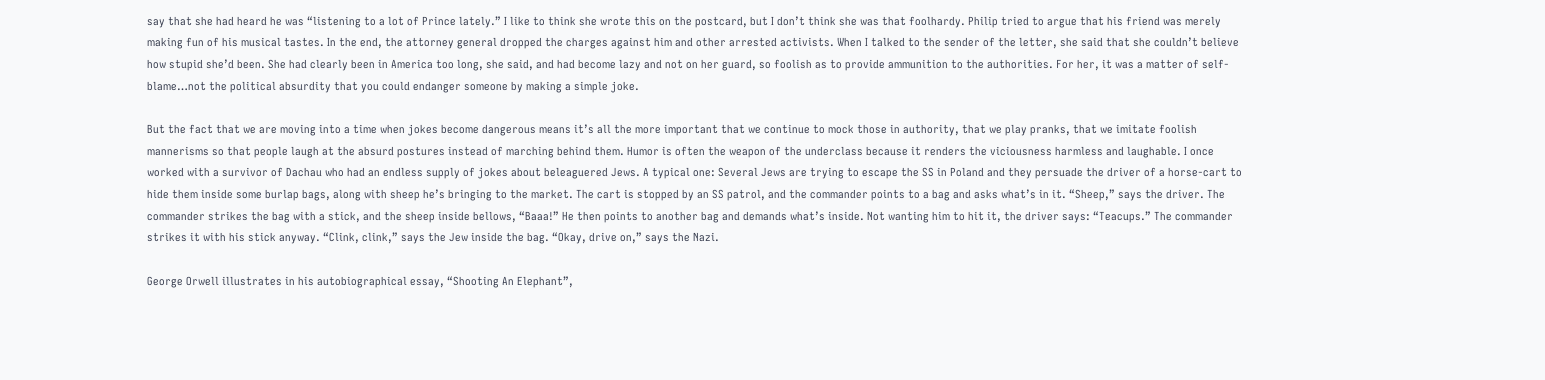say that she had heard he was “listening to a lot of Prince lately.” I like to think she wrote this on the postcard, but I don’t think she was that foolhardy. Philip tried to argue that his friend was merely making fun of his musical tastes. In the end, the attorney general dropped the charges against him and other arrested activists. When I talked to the sender of the letter, she said that she couldn’t believe how stupid she’d been. She had clearly been in America too long, she said, and had become lazy and not on her guard, so foolish as to provide ammunition to the authorities. For her, it was a matter of self-blame…not the political absurdity that you could endanger someone by making a simple joke.

But the fact that we are moving into a time when jokes become dangerous means it’s all the more important that we continue to mock those in authority, that we play pranks, that we imitate foolish mannerisms so that people laugh at the absurd postures instead of marching behind them. Humor is often the weapon of the underclass because it renders the viciousness harmless and laughable. I once worked with a survivor of Dachau who had an endless supply of jokes about beleaguered Jews. A typical one: Several Jews are trying to escape the SS in Poland and they persuade the driver of a horse-cart to hide them inside some burlap bags, along with sheep he’s bringing to the market. The cart is stopped by an SS patrol, and the commander points to a bag and asks what’s in it. “Sheep,” says the driver. The commander strikes the bag with a stick, and the sheep inside bellows, “Baaa!” He then points to another bag and demands what’s inside. Not wanting him to hit it, the driver says: “Teacups.” The commander strikes it with his stick anyway. “Clink, clink,” says the Jew inside the bag. “Okay, drive on,” says the Nazi.

George Orwell illustrates in his autobiographical essay, “Shooting An Elephant”,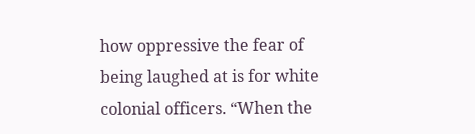how oppressive the fear of being laughed at is for white colonial officers. “When the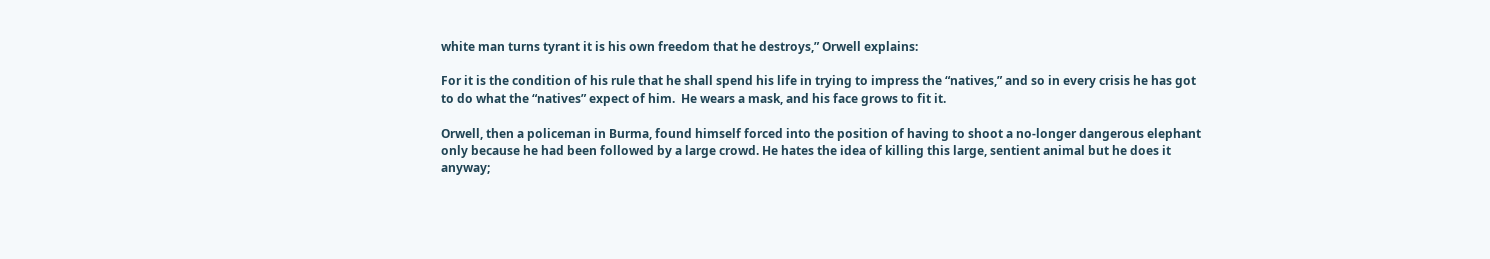white man turns tyrant it is his own freedom that he destroys,” Orwell explains:

For it is the condition of his rule that he shall spend his life in trying to impress the “natives,” and so in every crisis he has got to do what the “natives” expect of him.  He wears a mask, and his face grows to fit it.

Orwell, then a policeman in Burma, found himself forced into the position of having to shoot a no-longer dangerous elephant only because he had been followed by a large crowd. He hates the idea of killing this large, sentient animal but he does it anyway;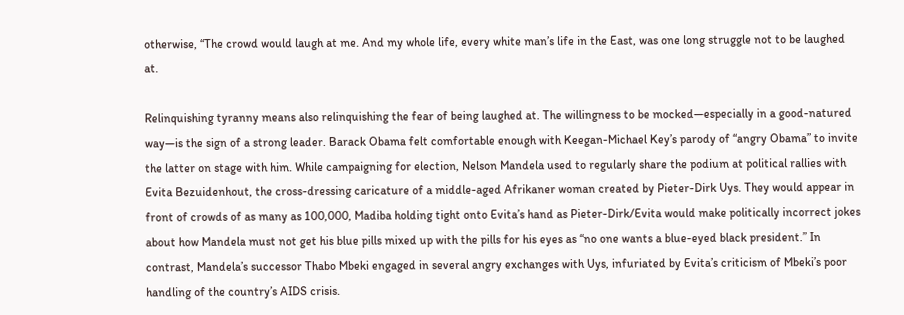otherwise, “The crowd would laugh at me. And my whole life, every white man’s life in the East, was one long struggle not to be laughed at.

Relinquishing tyranny means also relinquishing the fear of being laughed at. The willingness to be mocked—especially in a good-natured way—is the sign of a strong leader. Barack Obama felt comfortable enough with Keegan-Michael Key’s parody of “angry Obama” to invite the latter on stage with him. While campaigning for election, Nelson Mandela used to regularly share the podium at political rallies with Evita Bezuidenhout, the cross-dressing caricature of a middle-aged Afrikaner woman created by Pieter-Dirk Uys. They would appear in front of crowds of as many as 100,000, Madiba holding tight onto Evita’s hand as Pieter-Dirk/Evita would make politically incorrect jokes about how Mandela must not get his blue pills mixed up with the pills for his eyes as “no one wants a blue-eyed black president.” In contrast, Mandela’s successor Thabo Mbeki engaged in several angry exchanges with Uys, infuriated by Evita’s criticism of Mbeki’s poor handling of the country’s AIDS crisis.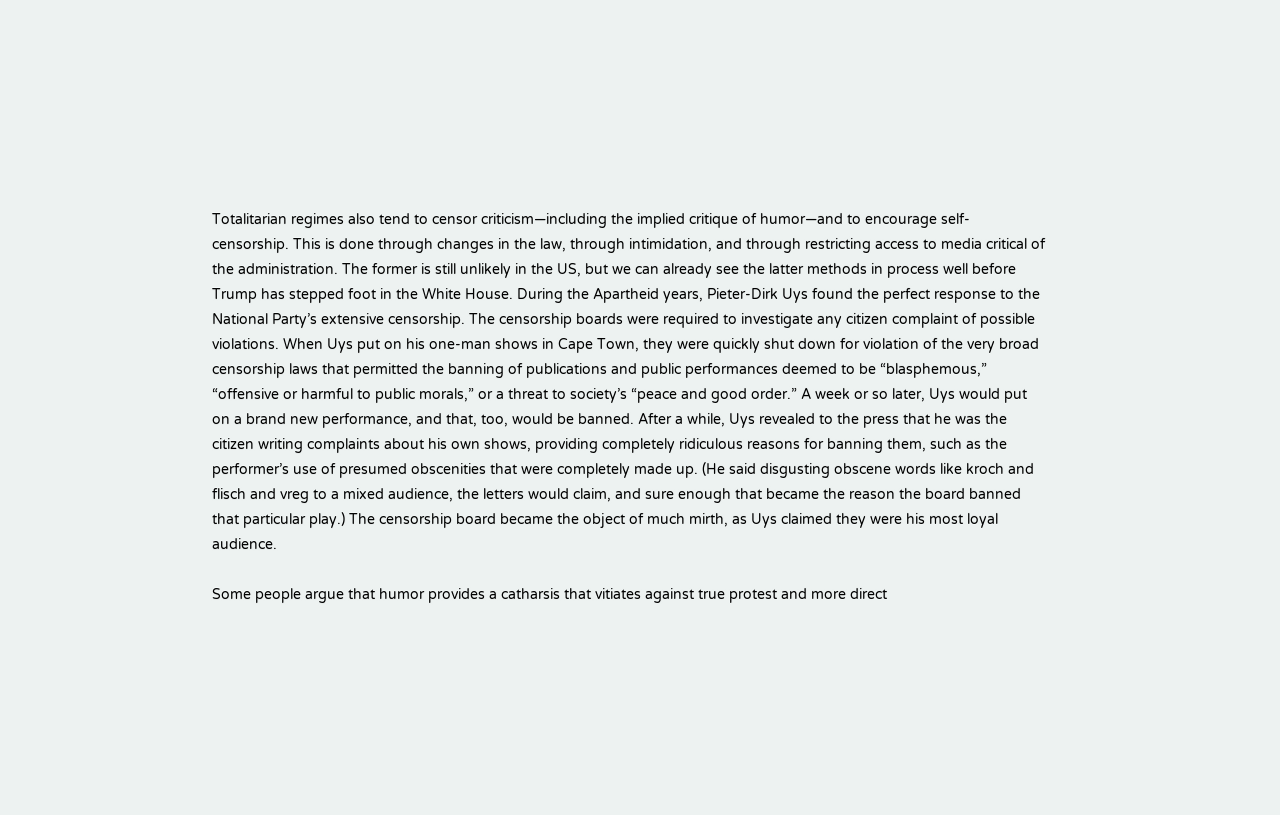Totalitarian regimes also tend to censor criticism—including the implied critique of humor—and to encourage self-censorship. This is done through changes in the law, through intimidation, and through restricting access to media critical of the administration. The former is still unlikely in the US, but we can already see the latter methods in process well before Trump has stepped foot in the White House. During the Apartheid years, Pieter-Dirk Uys found the perfect response to the National Party’s extensive censorship. The censorship boards were required to investigate any citizen complaint of possible violations. When Uys put on his one-man shows in Cape Town, they were quickly shut down for violation of the very broad censorship laws that permitted the banning of publications and public performances deemed to be “blasphemous,” “offensive or harmful to public morals,” or a threat to society’s “peace and good order.” A week or so later, Uys would put on a brand new performance, and that, too, would be banned. After a while, Uys revealed to the press that he was the citizen writing complaints about his own shows, providing completely ridiculous reasons for banning them, such as the performer’s use of presumed obscenities that were completely made up. (He said disgusting obscene words like kroch and flisch and vreg to a mixed audience, the letters would claim, and sure enough that became the reason the board banned that particular play.) The censorship board became the object of much mirth, as Uys claimed they were his most loyal audience.

Some people argue that humor provides a catharsis that vitiates against true protest and more direct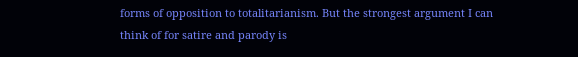forms of opposition to totalitarianism. But the strongest argument I can think of for satire and parody is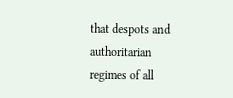that despots and authoritarian regimes of all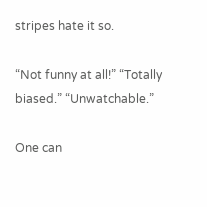stripes hate it so.

“Not funny at all!” “Totally biased.” “Unwatchable.”

One can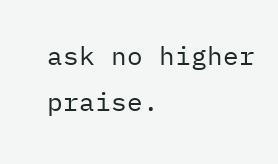ask no higher praise.